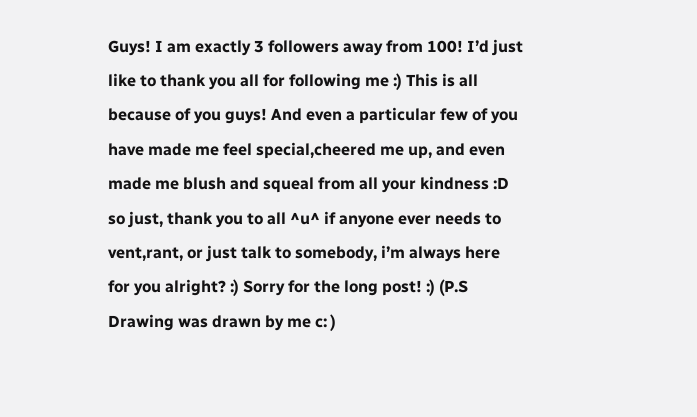Guys! I am exactly 3 followers away from 100! I’d just like to thank you all for following me :) This is all because of you guys! And even a particular few of you have made me feel special,cheered me up, and even made me blush and squeal from all your kindness :D so just, thank you to all ^u^ if anyone ever needs to vent,rant, or just talk to somebody, i’m always here for you alright? :) Sorry for the long post! :) (P.S Drawing was drawn by me c: )